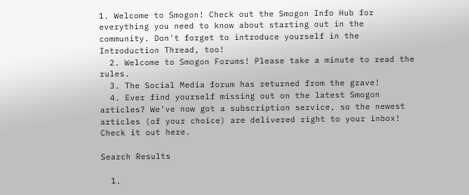1. Welcome to Smogon! Check out the Smogon Info Hub for everything you need to know about starting out in the community. Don't forget to introduce yourself in the Introduction Thread, too!
  2. Welcome to Smogon Forums! Please take a minute to read the rules.
  3. The Social Media forum has returned from the grave!
  4. Ever find yourself missing out on the latest Smogon articles? We've now got a subscription service, so the newest articles (of your choice) are delivered right to your inbox! Check it out here.

Search Results

  1.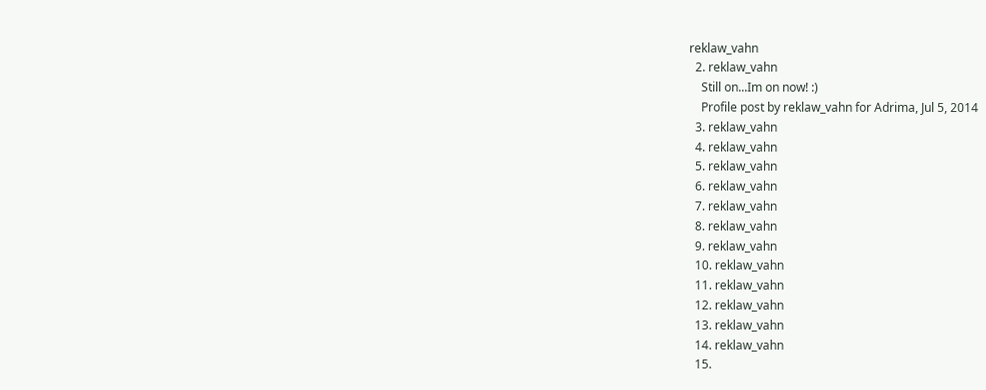reklaw_vahn
  2. reklaw_vahn
    Still on...Im on now! :)
    Profile post by reklaw_vahn for Adrima, Jul 5, 2014
  3. reklaw_vahn
  4. reklaw_vahn
  5. reklaw_vahn
  6. reklaw_vahn
  7. reklaw_vahn
  8. reklaw_vahn
  9. reklaw_vahn
  10. reklaw_vahn
  11. reklaw_vahn
  12. reklaw_vahn
  13. reklaw_vahn
  14. reklaw_vahn
  15.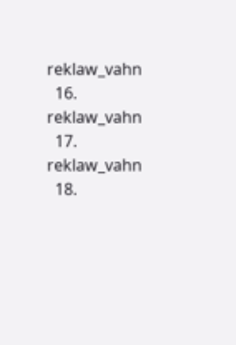reklaw_vahn
  16. reklaw_vahn
  17. reklaw_vahn
  18.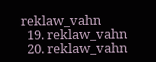reklaw_vahn
  19. reklaw_vahn
  20. reklaw_vahn